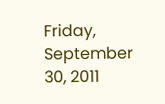Friday, September 30, 2011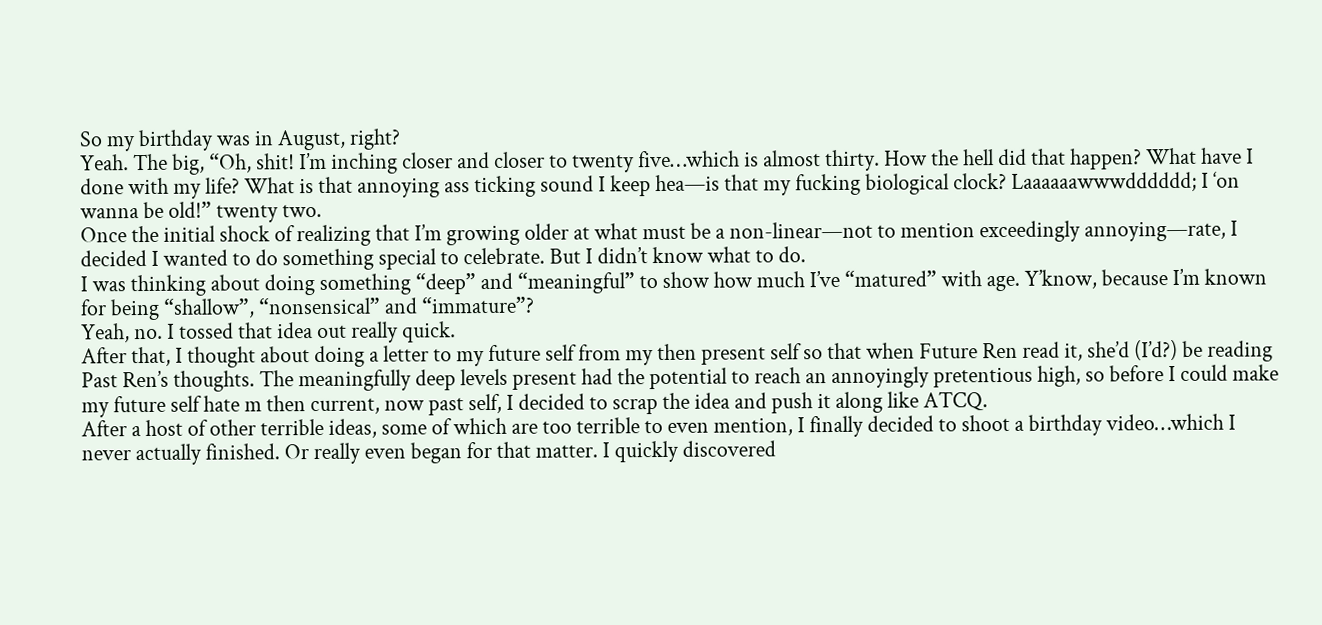So my birthday was in August, right?
Yeah. The big, “Oh, shit! I’m inching closer and closer to twenty five…which is almost thirty. How the hell did that happen? What have I done with my life? What is that annoying ass ticking sound I keep hea—is that my fucking biological clock? Laaaaaawwwdddddd; I ‘on wanna be old!” twenty two.
Once the initial shock of realizing that I’m growing older at what must be a non-linear—not to mention exceedingly annoying—rate, I decided I wanted to do something special to celebrate. But I didn’t know what to do.
I was thinking about doing something “deep” and “meaningful” to show how much I’ve “matured” with age. Y’know, because I’m known for being “shallow”, “nonsensical” and “immature”?
Yeah, no. I tossed that idea out really quick.
After that, I thought about doing a letter to my future self from my then present self so that when Future Ren read it, she’d (I’d?) be reading Past Ren’s thoughts. The meaningfully deep levels present had the potential to reach an annoyingly pretentious high, so before I could make my future self hate m then current, now past self, I decided to scrap the idea and push it along like ATCQ.
After a host of other terrible ideas, some of which are too terrible to even mention, I finally decided to shoot a birthday video…which I never actually finished. Or really even began for that matter. I quickly discovered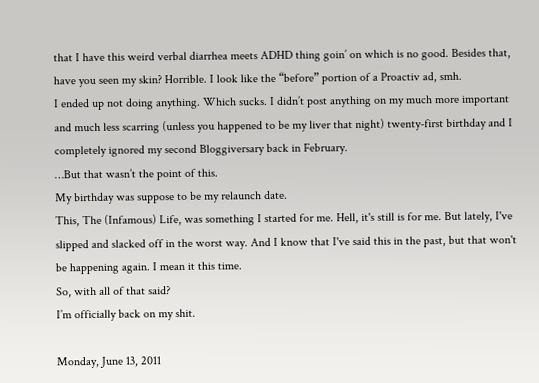that I have this weird verbal diarrhea meets ADHD thing goin’ on which is no good. Besides that, have you seen my skin? Horrible. I look like the “before” portion of a Proactiv ad, smh.
I ended up not doing anything. Which sucks. I didn’t post anything on my much more important and much less scarring (unless you happened to be my liver that night) twenty-first birthday and I completely ignored my second Bloggiversary back in February.
…But that wasn’t the point of this.
My birthday was suppose to be my relaunch date.
This, The (Infamous) Life, was something I started for me. Hell, it's still is for me. But lately, I've slipped and slacked off in the worst way. And I know that I've said this in the past, but that won't be happening again. I mean it this time.
So, with all of that said?
I’m officially back on my shit.

Monday, June 13, 2011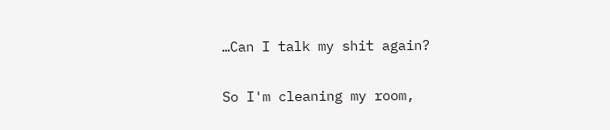…Can I talk my shit again?

So I'm cleaning my room,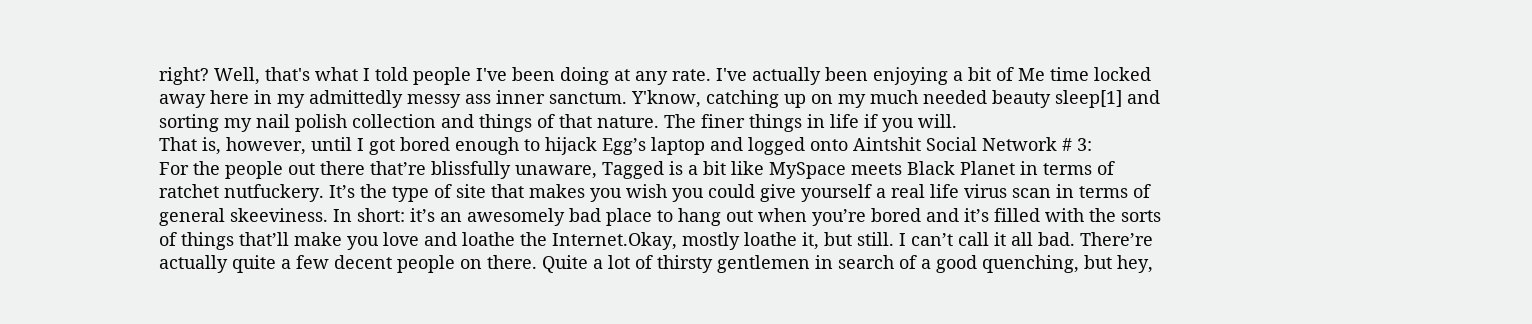right? Well, that's what I told people I've been doing at any rate. I've actually been enjoying a bit of Me time locked away here in my admittedly messy ass inner sanctum. Y'know, catching up on my much needed beauty sleep[1] and sorting my nail polish collection and things of that nature. The finer things in life if you will.
That is, however, until I got bored enough to hijack Egg’s laptop and logged onto Aintshit Social Network # 3:
For the people out there that’re blissfully unaware, Tagged is a bit like MySpace meets Black Planet in terms of ratchet nutfuckery. It’s the type of site that makes you wish you could give yourself a real life virus scan in terms of general skeeviness. In short: it’s an awesomely bad place to hang out when you’re bored and it’s filled with the sorts of things that’ll make you love and loathe the Internet.Okay, mostly loathe it, but still. I can’t call it all bad. There’re actually quite a few decent people on there. Quite a lot of thirsty gentlemen in search of a good quenching, but hey,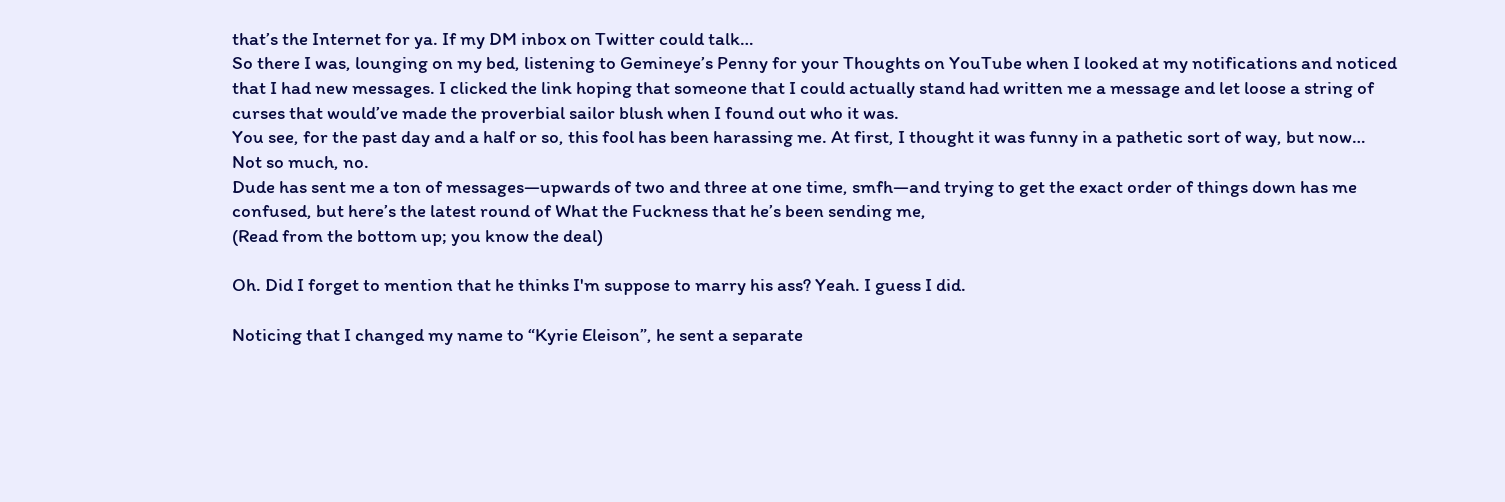that’s the Internet for ya. If my DM inbox on Twitter could talk…
So there I was, lounging on my bed, listening to Gemineye’s Penny for your Thoughts on YouTube when I looked at my notifications and noticed that I had new messages. I clicked the link hoping that someone that I could actually stand had written me a message and let loose a string of curses that would’ve made the proverbial sailor blush when I found out who it was.
You see, for the past day and a half or so, this fool has been harassing me. At first, I thought it was funny in a pathetic sort of way, but now…
Not so much, no.
Dude has sent me a ton of messages—upwards of two and three at one time, smfh—and trying to get the exact order of things down has me confused, but here’s the latest round of What the Fuckness that he’s been sending me,
(Read from the bottom up; you know the deal)

Oh. Did I forget to mention that he thinks I'm suppose to marry his ass? Yeah. I guess I did.

Noticing that I changed my name to “Kyrie Eleison”, he sent a separate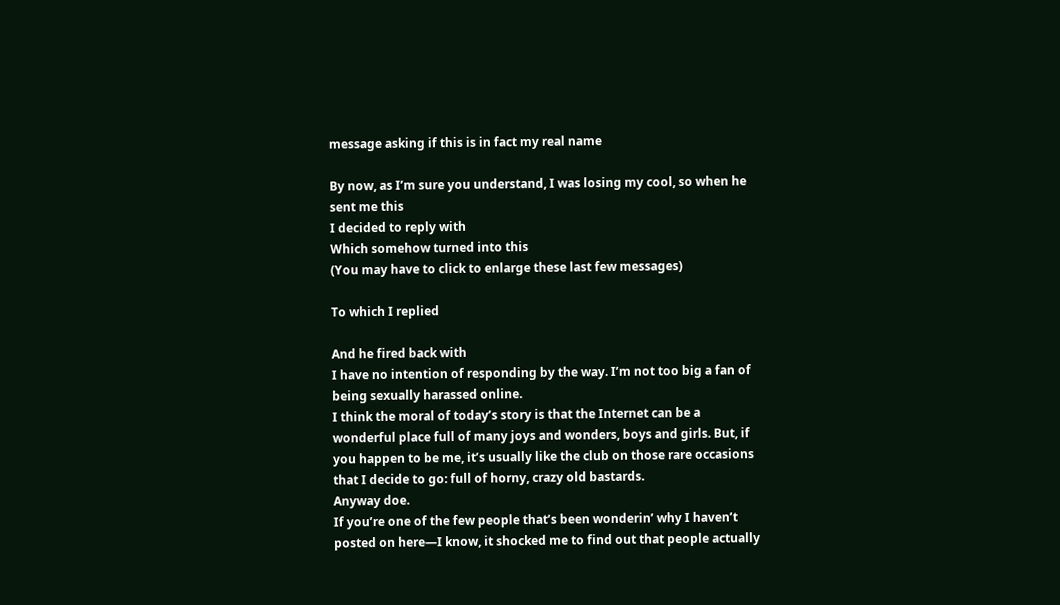message asking if this is in fact my real name

By now, as I’m sure you understand, I was losing my cool, so when he sent me this
I decided to reply with
Which somehow turned into this
(You may have to click to enlarge these last few messages)

To which I replied

And he fired back with
I have no intention of responding by the way. I’m not too big a fan of being sexually harassed online.
I think the moral of today’s story is that the Internet can be a wonderful place full of many joys and wonders, boys and girls. But, if you happen to be me, it’s usually like the club on those rare occasions that I decide to go: full of horny, crazy old bastards.
Anyway doe.
If you’re one of the few people that’s been wonderin’ why I haven’t posted on here—I know, it shocked me to find out that people actually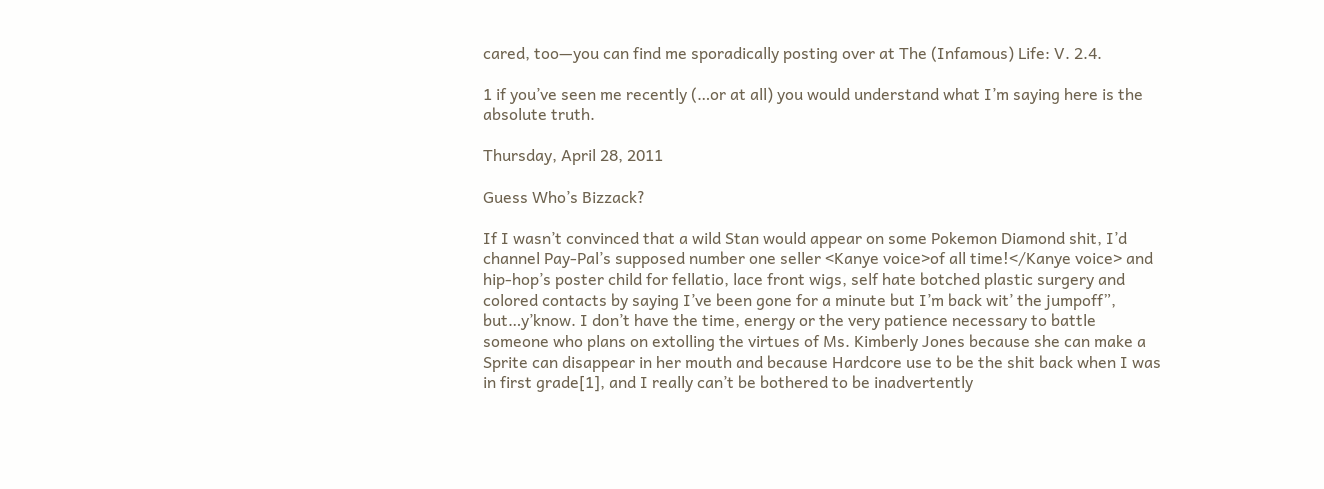cared, too—you can find me sporadically posting over at The (Infamous) Life: V. 2.4.

1 if you’ve seen me recently (…or at all) you would understand what I’m saying here is the absolute truth.

Thursday, April 28, 2011

Guess Who’s Bizzack?

If I wasn’t convinced that a wild Stan would appear on some Pokemon Diamond shit, I’d channel Pay-Pal’s supposed number one seller <Kanye voice>of all time!</Kanye voice> and hip-hop’s poster child for fellatio, lace front wigs, self hate botched plastic surgery and colored contacts by saying I’ve been gone for a minute but I’m back wit’ the jumpoff”, but…y’know. I don’t have the time, energy or the very patience necessary to battle someone who plans on extolling the virtues of Ms. Kimberly Jones because she can make a Sprite can disappear in her mouth and because Hardcore use to be the shit back when I was in first grade[1], and I really can’t be bothered to be inadvertently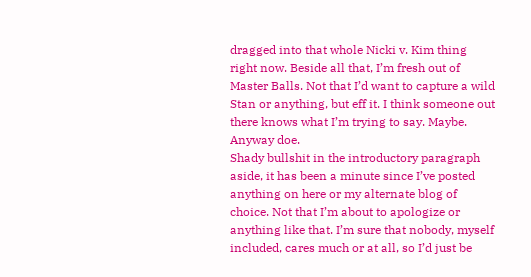dragged into that whole Nicki v. Kim thing right now. Beside all that, I’m fresh out of Master Balls. Not that I’d want to capture a wild Stan or anything, but eff it. I think someone out there knows what I’m trying to say. Maybe.
Anyway doe.
Shady bullshit in the introductory paragraph aside, it has been a minute since I’ve posted anything on here or my alternate blog of choice. Not that I’m about to apologize or anything like that. I’m sure that nobody, myself included, cares much or at all, so I’d just be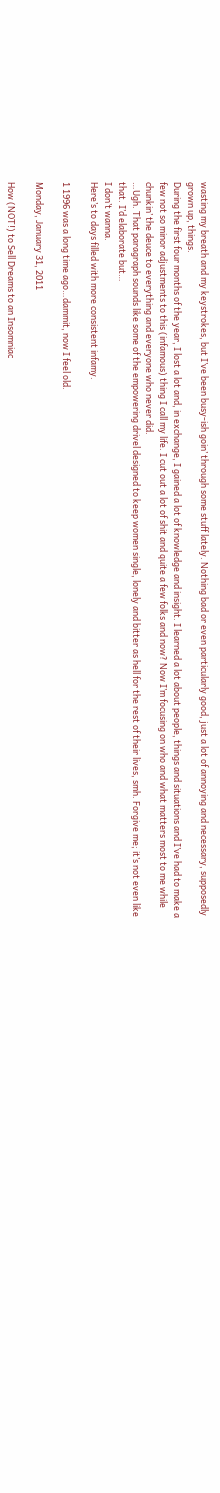wasting my breath and my keystrokes, but I’ve been busy-ish goin’ through some stuff lately. Nothing bad or even particularly good, just a lot of annoying and necessary, supposedly grown up, things.
During the first four months of the year, I lost a lot and, in exchange, I gained a lot of knowledge and insight. I learned a lot about people, things and situations and I’ve had to make a few not so minor adjustments to this (infamous) thing I call my life. I cut out a lot of shit and quite a few folks and now? Now I’m focusing on who and what matters most to me while chunkin’ the deuce to everything and everyone who never did.
…Ugh. That paragraph sounds like some of the empowering drivel designed to keep women single, lonely and bitter as hell for the rest of their lives, smh. Forgive me; it’s not even like that. I’d elaborate but…
I don’t wanna.
Here’s to days filled with more consistent infamy.

1 1996 was a long time ago…dammit, now I feel old.

Monday, January 31, 2011

How (NOT!) to Sell Dreams to an Insomniac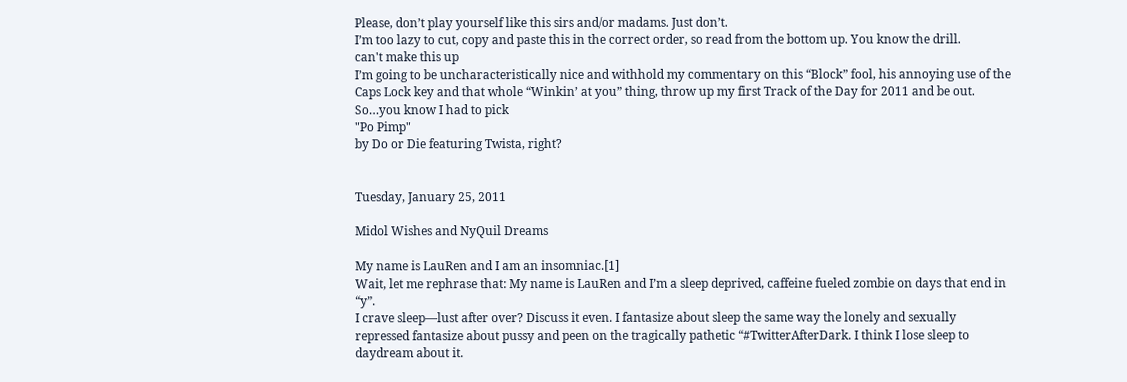Please, don’t play yourself like this sirs and/or madams. Just don’t.
I’m too lazy to cut, copy and paste this in the correct order, so read from the bottom up. You know the drill.
can't make this up
I’m going to be uncharacteristically nice and withhold my commentary on this “Block” fool, his annoying use of the Caps Lock key and that whole “Winkin’ at you” thing, throw up my first Track of the Day for 2011 and be out.
So…you know I had to pick
"Po Pimp"
by Do or Die featuring Twista, right?


Tuesday, January 25, 2011

Midol Wishes and NyQuil Dreams

My name is LauRen and I am an insomniac.[1]
Wait, let me rephrase that: My name is LauRen and I’m a sleep deprived, caffeine fueled zombie on days that end in “y”.
I crave sleep—lust after over? Discuss it even. I fantasize about sleep the same way the lonely and sexually repressed fantasize about pussy and peen on the tragically pathetic “#TwitterAfterDark. I think I lose sleep to daydream about it.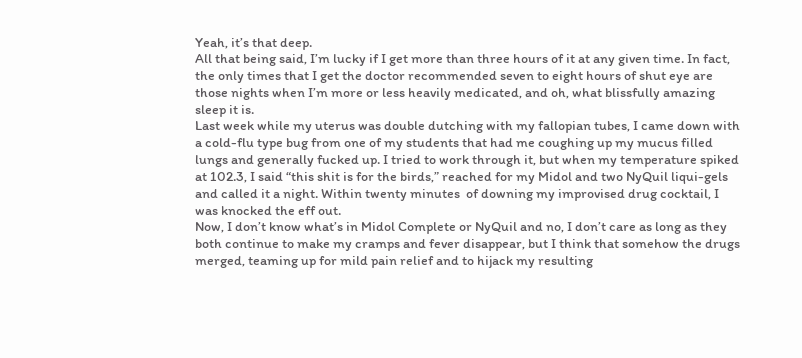Yeah, it’s that deep.
All that being said, I’m lucky if I get more than three hours of it at any given time. In fact, the only times that I get the doctor recommended seven to eight hours of shut eye are those nights when I’m more or less heavily medicated, and oh, what blissfully amazing sleep it is.
Last week while my uterus was double dutching with my fallopian tubes, I came down with a cold-flu type bug from one of my students that had me coughing up my mucus filled lungs and generally fucked up. I tried to work through it, but when my temperature spiked at 102.3, I said “this shit is for the birds,” reached for my Midol and two NyQuil liqui-gels and called it a night. Within twenty minutes  of downing my improvised drug cocktail, I was knocked the eff out.
Now, I don’t know what’s in Midol Complete or NyQuil and no, I don’t care as long as they both continue to make my cramps and fever disappear, but I think that somehow the drugs merged, teaming up for mild pain relief and to hijack my resulting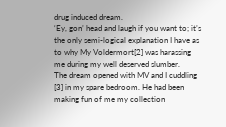drug induced dream.
‘Ey, gon’ head and laugh if you want to; it’s the only semi-logical explanation I have as to why My Voldermort[2] was harassing me during my well deserved slumber.
The dream opened with MV and I cuddling [3] in my spare bedroom. He had been making fun of me my collection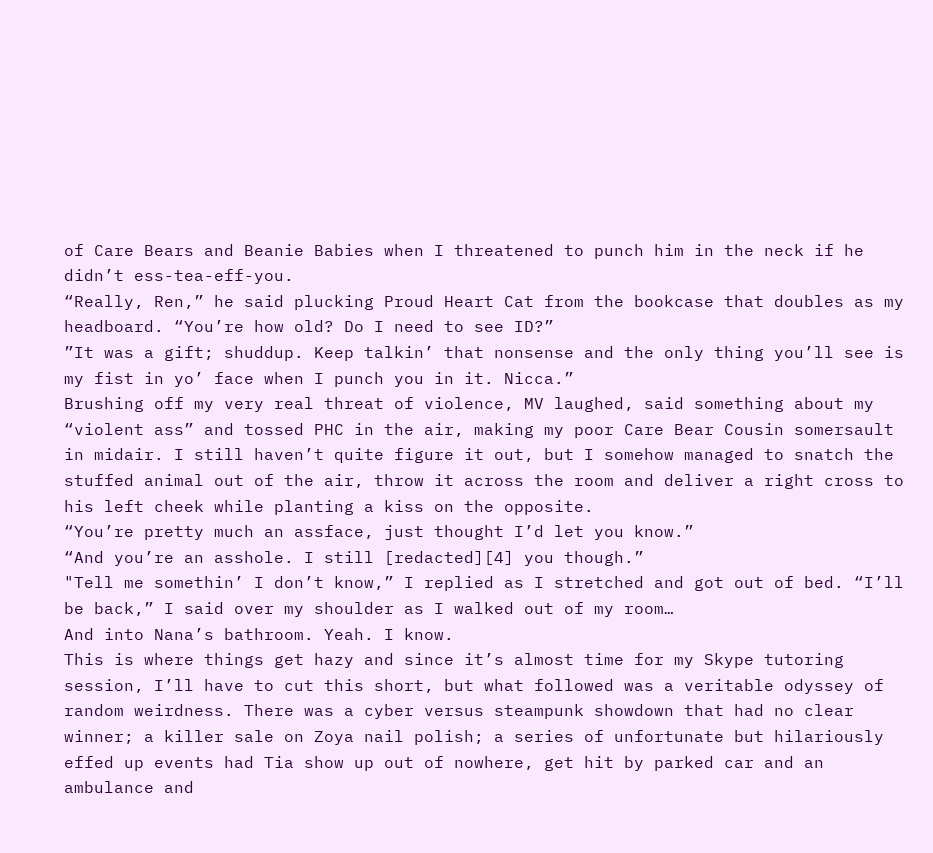of Care Bears and Beanie Babies when I threatened to punch him in the neck if he didn’t ess-tea-eff-you.
“Really, Ren,” he said plucking Proud Heart Cat from the bookcase that doubles as my headboard. “You’re how old? Do I need to see ID?”
”It was a gift; shuddup. Keep talkin’ that nonsense and the only thing you’ll see is my fist in yo’ face when I punch you in it. Nicca.”
Brushing off my very real threat of violence, MV laughed, said something about my “violent ass” and tossed PHC in the air, making my poor Care Bear Cousin somersault in midair. I still haven’t quite figure it out, but I somehow managed to snatch the stuffed animal out of the air, throw it across the room and deliver a right cross to his left cheek while planting a kiss on the opposite.
“You’re pretty much an assface, just thought I’d let you know.”
“And you’re an asshole. I still [redacted][4] you though.”
"Tell me somethin’ I don’t know,” I replied as I stretched and got out of bed. “I’ll be back,” I said over my shoulder as I walked out of my room…
And into Nana’s bathroom. Yeah. I know.
This is where things get hazy and since it’s almost time for my Skype tutoring session, I’ll have to cut this short, but what followed was a veritable odyssey of random weirdness. There was a cyber versus steampunk showdown that had no clear winner; a killer sale on Zoya nail polish; a series of unfortunate but hilariously effed up events had Tia show up out of nowhere, get hit by parked car and an ambulance and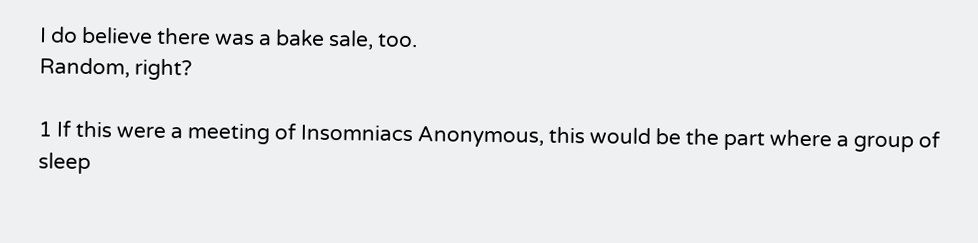I do believe there was a bake sale, too.
Random, right?

1 If this were a meeting of Insomniacs Anonymous, this would be the part where a group of sleep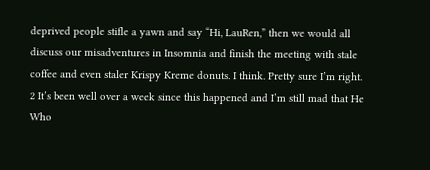deprived people stifle a yawn and say “Hi, LauRen,” then we would all discuss our misadventures in Insomnia and finish the meeting with stale coffee and even staler Krispy Kreme donuts. I think. Pretty sure I’m right.
2 It’s been well over a week since this happened and I’m still mad that He Who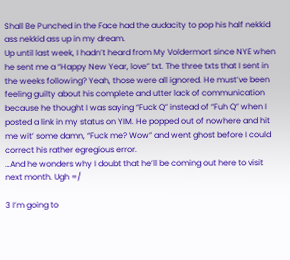Shall Be Punched in the Face had the audacity to pop his half nekkid ass nekkid ass up in my dream.
Up until last week, I hadn’t heard from My Voldermort since NYE when he sent me a “Happy New Year, love” txt. The three txts that I sent in the weeks following? Yeah, those were all ignored. He must’ve been feeling guilty about his complete and utter lack of communication because he thought I was saying “Fuck Q” instead of “Fuh Q” when I posted a link in my status on YIM. He popped out of nowhere and hit me wit’ some damn, “Fuck me? Wow” and went ghost before I could correct his rather egregious error.
…And he wonders why I doubt that he’ll be coming out here to visit next month. Ugh =/

3 I’m going to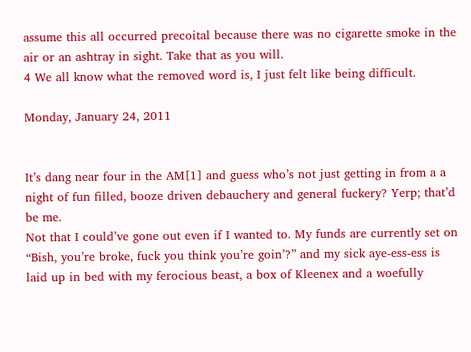assume this all occurred precoital because there was no cigarette smoke in the air or an ashtray in sight. Take that as you will.
4 We all know what the removed word is, I just felt like being difficult.

Monday, January 24, 2011


It’s dang near four in the AM[1] and guess who’s not just getting in from a a night of fun filled, booze driven debauchery and general fuckery? Yerp; that’d be me.
Not that I could’ve gone out even if I wanted to. My funds are currently set on “Bish, you’re broke, fuck you think you’re goin’?” and my sick aye-ess-ess is laid up in bed with my ferocious beast, a box of Kleenex and a woefully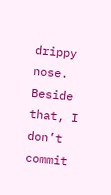drippy nose. Beside that, I don’t commit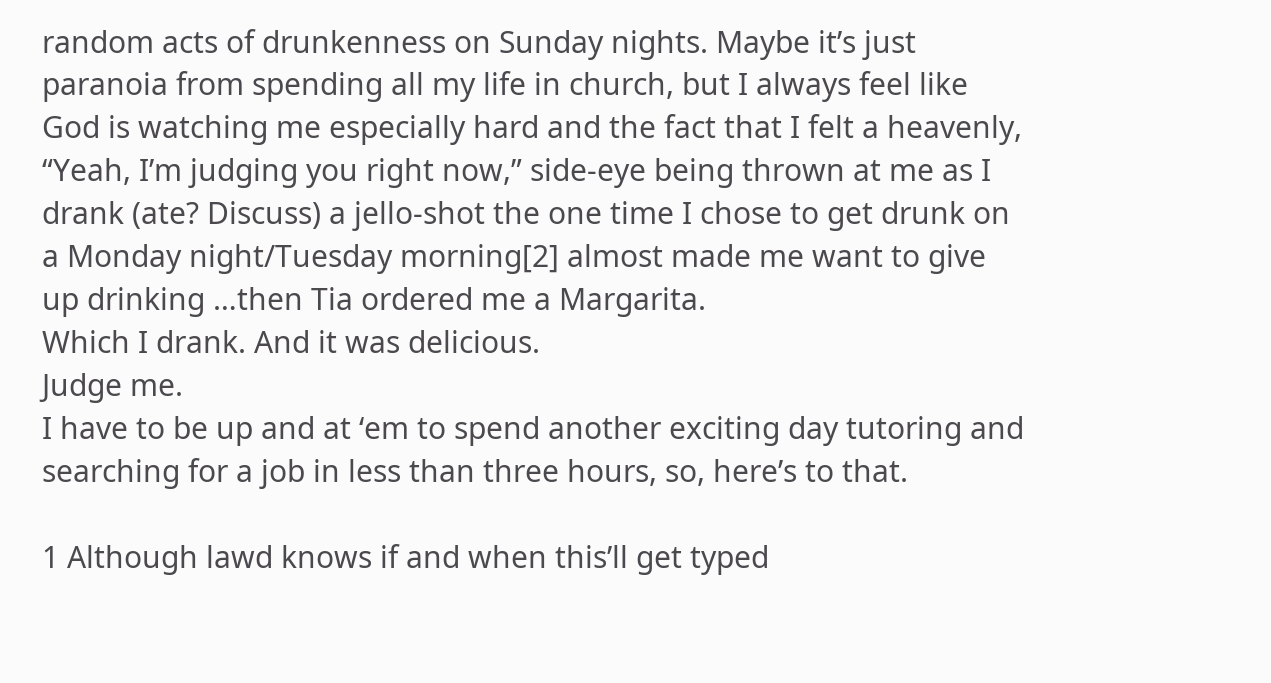random acts of drunkenness on Sunday nights. Maybe it’s just paranoia from spending all my life in church, but I always feel like God is watching me especially hard and the fact that I felt a heavenly, “Yeah, I’m judging you right now,” side-eye being thrown at me as I drank (ate? Discuss) a jello-shot the one time I chose to get drunk on a Monday night/Tuesday morning[2] almost made me want to give up drinking …then Tia ordered me a Margarita.
Which I drank. And it was delicious.
Judge me.
I have to be up and at ‘em to spend another exciting day tutoring and searching for a job in less than three hours, so, here’s to that.

1 Although lawd knows if and when this’ll get typed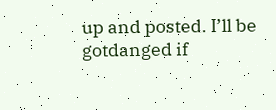up and posted. I’ll be gotdanged if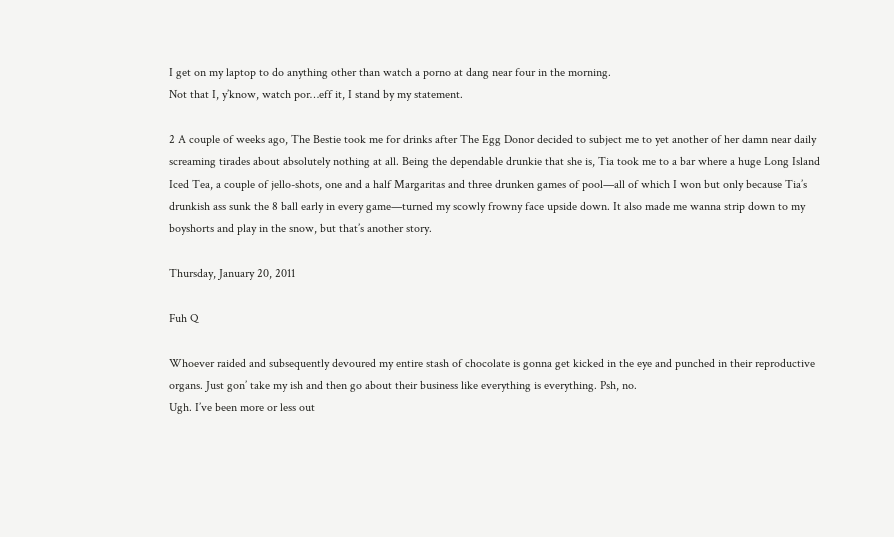I get on my laptop to do anything other than watch a porno at dang near four in the morning.
Not that I, y’know, watch por…eff it, I stand by my statement.

2 A couple of weeks ago, The Bestie took me for drinks after The Egg Donor decided to subject me to yet another of her damn near daily screaming tirades about absolutely nothing at all. Being the dependable drunkie that she is, Tia took me to a bar where a huge Long Island Iced Tea, a couple of jello-shots, one and a half Margaritas and three drunken games of pool—all of which I won but only because Tia’s drunkish ass sunk the 8 ball early in every game—turned my scowly frowny face upside down. It also made me wanna strip down to my boyshorts and play in the snow, but that’s another story.

Thursday, January 20, 2011

Fuh Q

Whoever raided and subsequently devoured my entire stash of chocolate is gonna get kicked in the eye and punched in their reproductive organs. Just gon’ take my ish and then go about their business like everything is everything. Psh, no.
Ugh. I’ve been more or less out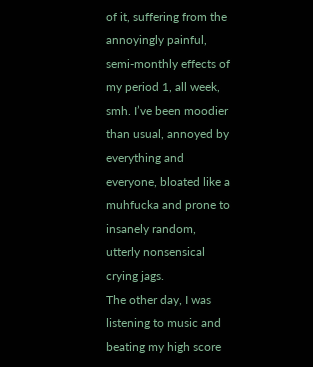of it, suffering from the annoyingly painful, semi-monthly effects of my period 1, all week, smh. I’ve been moodier than usual, annoyed by everything and everyone, bloated like a muhfucka and prone to insanely random, utterly nonsensical crying jags.
The other day, I was listening to music and beating my high score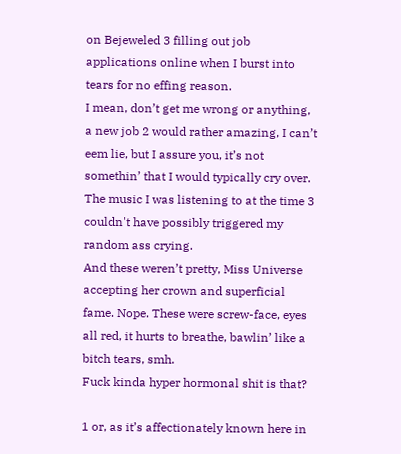on Bejeweled 3 filling out job applications online when I burst into tears for no effing reason.
I mean, don’t get me wrong or anything, a new job 2 would rather amazing, I can’t eem lie, but I assure you, it’s not somethin’ that I would typically cry over. The music I was listening to at the time 3 couldn't have possibly triggered my random ass crying.
And these weren’t pretty, Miss Universe accepting her crown and superficial fame. Nope. These were screw-face, eyes all red, it hurts to breathe, bawlin’ like a bitch tears, smh.
Fuck kinda hyper hormonal shit is that?

1 or, as it’s affectionately known here in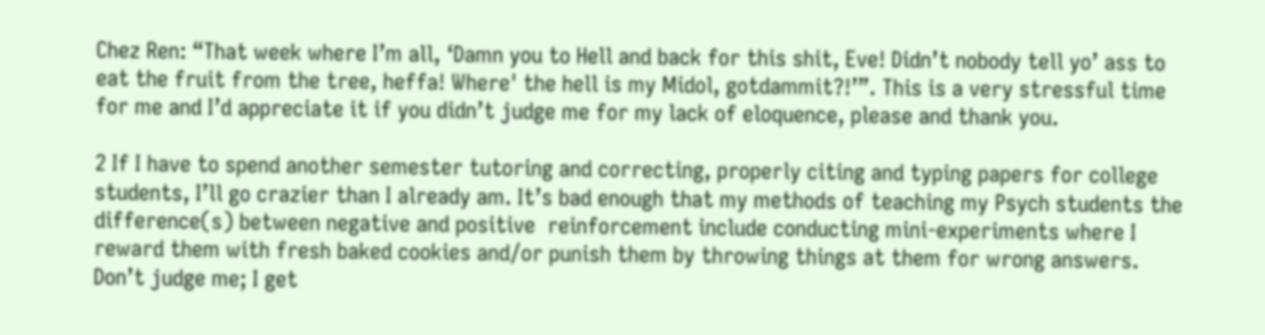Chez Ren: “That week where I’m all, ‘Damn you to Hell and back for this shit, Eve! Didn’t nobody tell yo’ ass to eat the fruit from the tree, heffa! Where' the hell is my Midol, gotdammit?!’”. This is a very stressful time for me and I’d appreciate it if you didn’t judge me for my lack of eloquence, please and thank you.

2 If I have to spend another semester tutoring and correcting, properly citing and typing papers for college students, I’ll go crazier than I already am. It’s bad enough that my methods of teaching my Psych students the difference(s) between negative and positive  reinforcement include conducting mini-experiments where I reward them with fresh baked cookies and/or punish them by throwing things at them for wrong answers. Don’t judge me; I get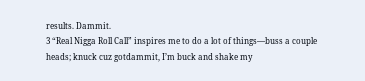results. Dammit.
3 “Real Nigga Roll Call” inspires me to do a lot of things—buss a couple heads; knuck cuz gotdammit, I’m buck and shake my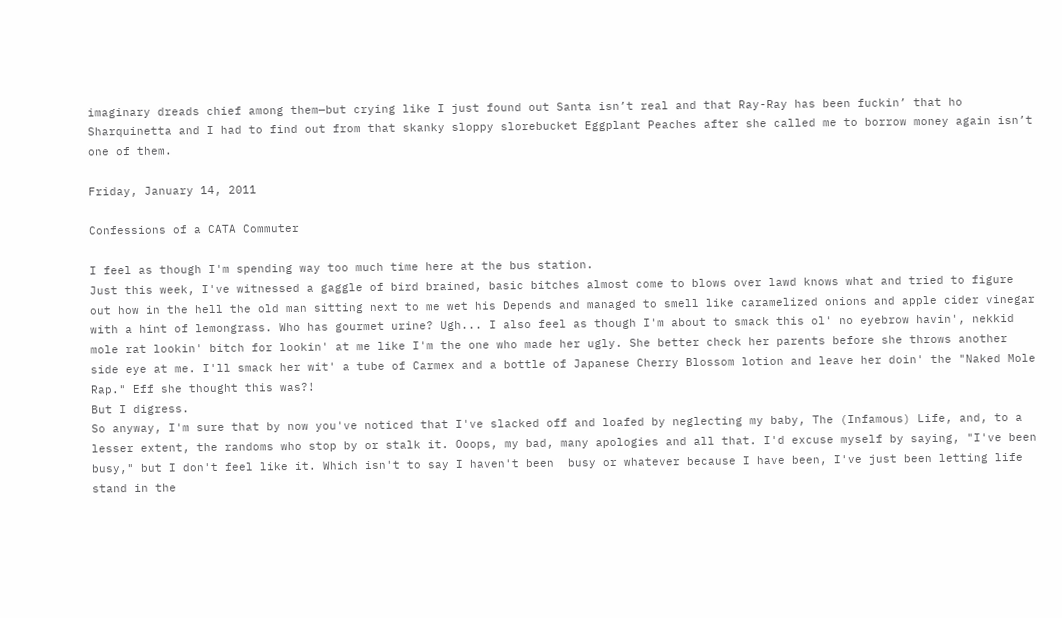imaginary dreads chief among them—but crying like I just found out Santa isn’t real and that Ray-Ray has been fuckin’ that ho Sharquinetta and I had to find out from that skanky sloppy slorebucket Eggplant Peaches after she called me to borrow money again isn’t one of them.

Friday, January 14, 2011

Confessions of a CATA Commuter

I feel as though I'm spending way too much time here at the bus station.
Just this week, I've witnessed a gaggle of bird brained, basic bitches almost come to blows over lawd knows what and tried to figure out how in the hell the old man sitting next to me wet his Depends and managed to smell like caramelized onions and apple cider vinegar with a hint of lemongrass. Who has gourmet urine? Ugh... I also feel as though I'm about to smack this ol' no eyebrow havin', nekkid mole rat lookin' bitch for lookin' at me like I'm the one who made her ugly. She better check her parents before she throws another side eye at me. I'll smack her wit' a tube of Carmex and a bottle of Japanese Cherry Blossom lotion and leave her doin' the "Naked Mole Rap." Eff she thought this was?!
But I digress.
So anyway, I'm sure that by now you've noticed that I've slacked off and loafed by neglecting my baby, The (Infamous) Life, and, to a lesser extent, the randoms who stop by or stalk it. Ooops, my bad, many apologies and all that. I'd excuse myself by saying, "I've been busy," but I don't feel like it. Which isn't to say I haven't been  busy or whatever because I have been, I've just been letting life stand in the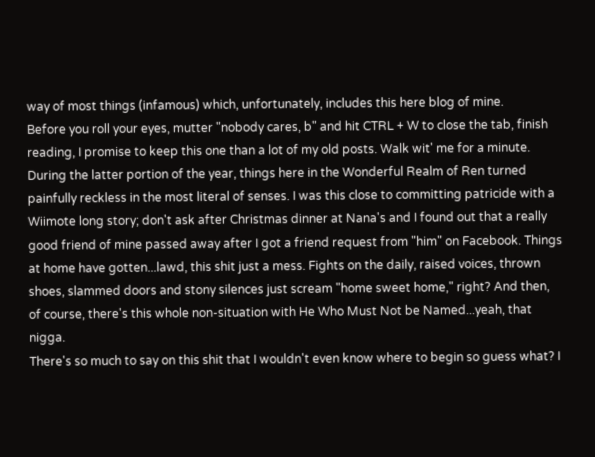way of most things (infamous) which, unfortunately, includes this here blog of mine.
Before you roll your eyes, mutter "nobody cares, b" and hit CTRL + W to close the tab, finish reading, I promise to keep this one than a lot of my old posts. Walk wit' me for a minute.
During the latter portion of the year, things here in the Wonderful Realm of Ren turned painfully reckless in the most literal of senses. I was this close to committing patricide with a Wiimote long story; don't ask after Christmas dinner at Nana's and I found out that a really good friend of mine passed away after I got a friend request from "him" on Facebook. Things at home have gotten...lawd, this shit just a mess. Fights on the daily, raised voices, thrown shoes, slammed doors and stony silences just scream "home sweet home," right? And then, of course, there's this whole non-situation with He Who Must Not be Named...yeah, that nigga.
There's so much to say on this shit that I wouldn't even know where to begin so guess what? I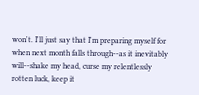won't. I'll just say that I'm preparing myself for when next month falls through--as it inevitably will--shake my head, curse my relentlessly rotten luck, keep it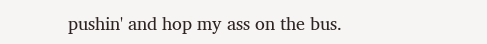pushin' and hop my ass on the bus.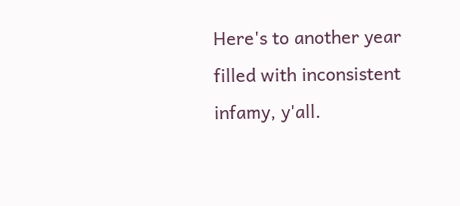Here's to another year filled with inconsistent infamy, y'all.